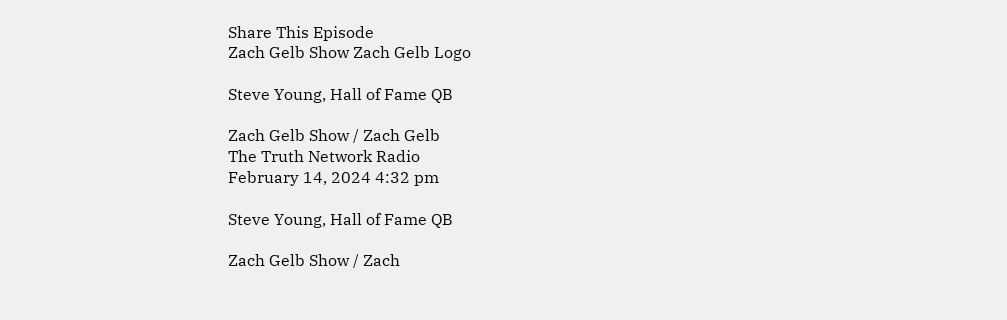Share This Episode
Zach Gelb Show Zach Gelb Logo

Steve Young, Hall of Fame QB

Zach Gelb Show / Zach Gelb
The Truth Network Radio
February 14, 2024 4:32 pm

Steve Young, Hall of Fame QB

Zach Gelb Show / Zach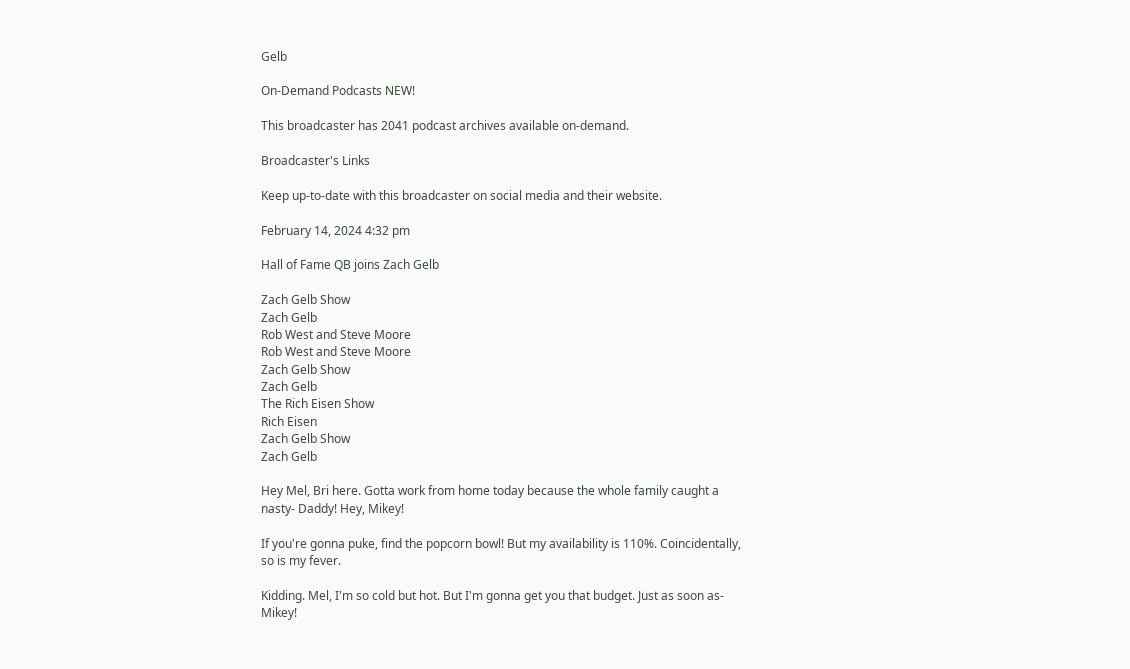Gelb

On-Demand Podcasts NEW!

This broadcaster has 2041 podcast archives available on-demand.

Broadcaster's Links

Keep up-to-date with this broadcaster on social media and their website.

February 14, 2024 4:32 pm

Hall of Fame QB joins Zach Gelb

Zach Gelb Show
Zach Gelb
Rob West and Steve Moore
Rob West and Steve Moore
Zach Gelb Show
Zach Gelb
The Rich Eisen Show
Rich Eisen
Zach Gelb Show
Zach Gelb

Hey Mel, Bri here. Gotta work from home today because the whole family caught a nasty- Daddy! Hey, Mikey!

If you're gonna puke, find the popcorn bowl! But my availability is 110%. Coincidentally, so is my fever.

Kidding. Mel, I'm so cold but hot. But I'm gonna get you that budget. Just as soon as- Mikey!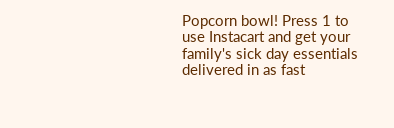Popcorn bowl! Press 1 to use Instacart and get your family's sick day essentials delivered in as fast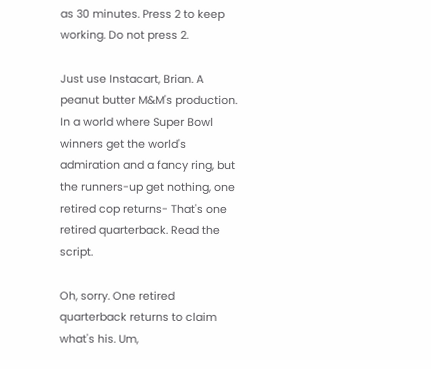as 30 minutes. Press 2 to keep working. Do not press 2.

Just use Instacart, Brian. A peanut butter M&M's production. In a world where Super Bowl winners get the world's admiration and a fancy ring, but the runners-up get nothing, one retired cop returns- That's one retired quarterback. Read the script.

Oh, sorry. One retired quarterback returns to claim what's his. Um,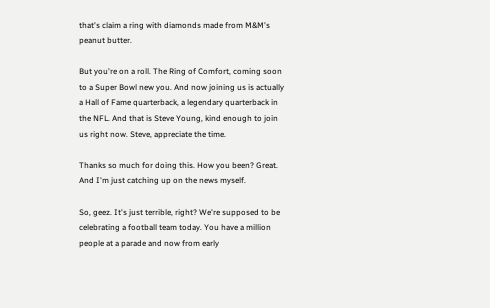that's claim a ring with diamonds made from M&M's peanut butter.

But you're on a roll. The Ring of Comfort, coming soon to a Super Bowl new you. And now joining us is actually a Hall of Fame quarterback, a legendary quarterback in the NFL. And that is Steve Young, kind enough to join us right now. Steve, appreciate the time.

Thanks so much for doing this. How you been? Great. And I'm just catching up on the news myself.

So, geez. It's just terrible, right? We're supposed to be celebrating a football team today. You have a million people at a parade and now from early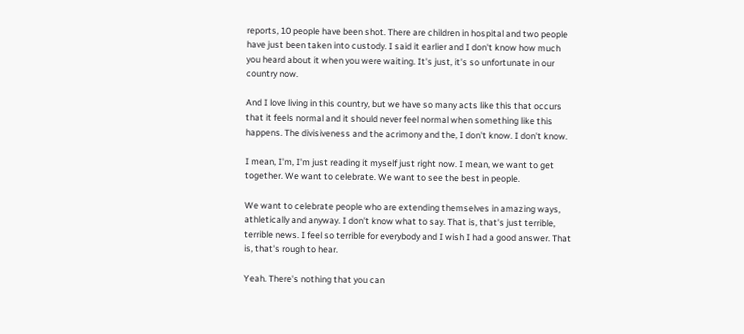reports, 10 people have been shot. There are children in hospital and two people have just been taken into custody. I said it earlier and I don't know how much you heard about it when you were waiting. It's just, it's so unfortunate in our country now.

And I love living in this country, but we have so many acts like this that occurs that it feels normal and it should never feel normal when something like this happens. The divisiveness and the acrimony and the, I don't know. I don't know.

I mean, I'm, I'm just reading it myself just right now. I mean, we want to get together. We want to celebrate. We want to see the best in people.

We want to celebrate people who are extending themselves in amazing ways, athletically and anyway. I don't know what to say. That is, that's just terrible, terrible news. I feel so terrible for everybody and I wish I had a good answer. That is, that's rough to hear.

Yeah. There's nothing that you can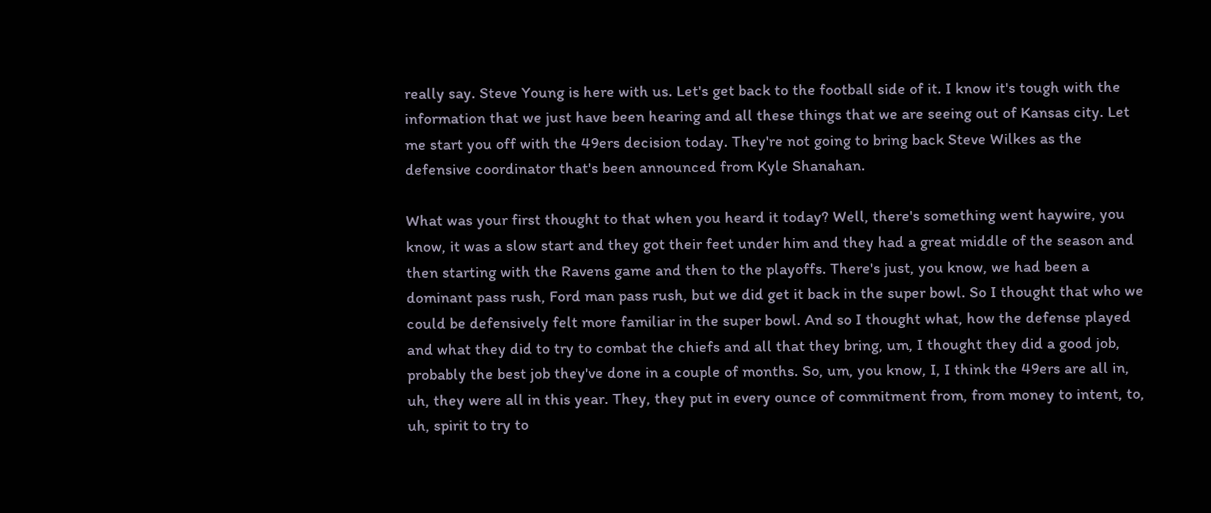really say. Steve Young is here with us. Let's get back to the football side of it. I know it's tough with the information that we just have been hearing and all these things that we are seeing out of Kansas city. Let me start you off with the 49ers decision today. They're not going to bring back Steve Wilkes as the defensive coordinator that's been announced from Kyle Shanahan.

What was your first thought to that when you heard it today? Well, there's something went haywire, you know, it was a slow start and they got their feet under him and they had a great middle of the season and then starting with the Ravens game and then to the playoffs. There's just, you know, we had been a dominant pass rush, Ford man pass rush, but we did get it back in the super bowl. So I thought that who we could be defensively felt more familiar in the super bowl. And so I thought what, how the defense played and what they did to try to combat the chiefs and all that they bring, um, I thought they did a good job, probably the best job they've done in a couple of months. So, um, you know, I, I think the 49ers are all in, uh, they were all in this year. They, they put in every ounce of commitment from, from money to intent, to, uh, spirit to try to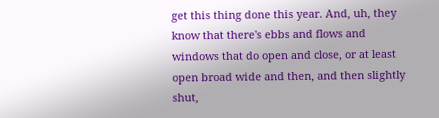get this thing done this year. And, uh, they know that there's ebbs and flows and windows that do open and close, or at least open broad wide and then, and then slightly shut,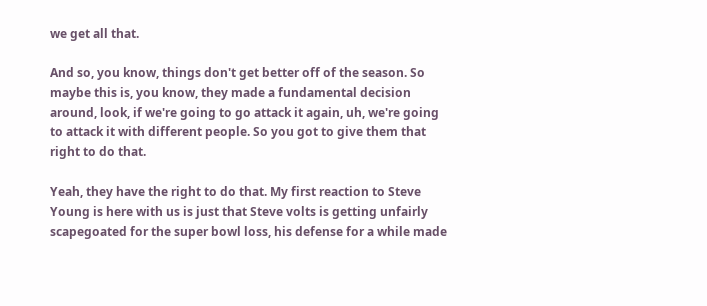we get all that.

And so, you know, things don't get better off of the season. So maybe this is, you know, they made a fundamental decision around, look, if we're going to go attack it again, uh, we're going to attack it with different people. So you got to give them that right to do that.

Yeah, they have the right to do that. My first reaction to Steve Young is here with us is just that Steve volts is getting unfairly scapegoated for the super bowl loss, his defense for a while made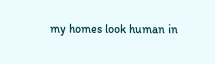my homes look human in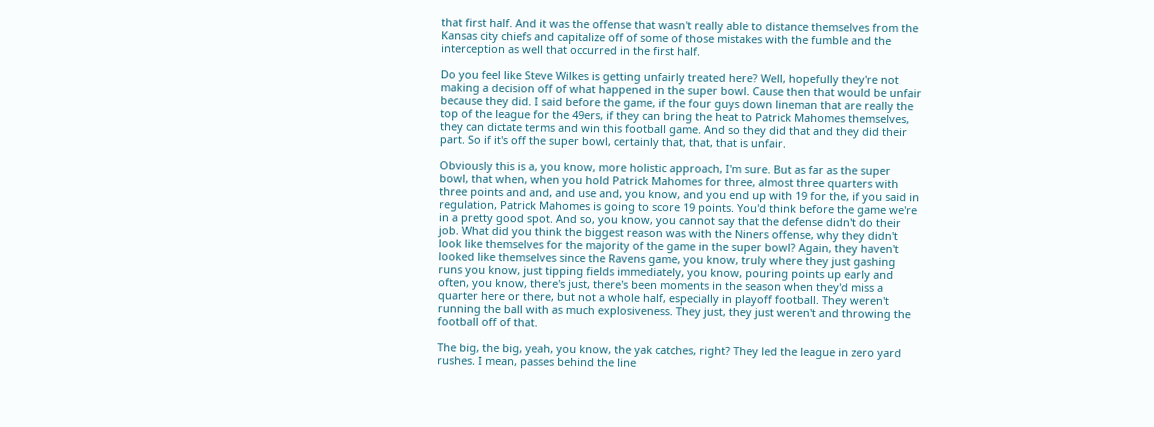that first half. And it was the offense that wasn't really able to distance themselves from the Kansas city chiefs and capitalize off of some of those mistakes with the fumble and the interception as well that occurred in the first half.

Do you feel like Steve Wilkes is getting unfairly treated here? Well, hopefully they're not making a decision off of what happened in the super bowl. Cause then that would be unfair because they did. I said before the game, if the four guys down lineman that are really the top of the league for the 49ers, if they can bring the heat to Patrick Mahomes themselves, they can dictate terms and win this football game. And so they did that and they did their part. So if it's off the super bowl, certainly that, that, that is unfair.

Obviously this is a, you know, more holistic approach, I'm sure. But as far as the super bowl, that when, when you hold Patrick Mahomes for three, almost three quarters with three points and and, and use and, you know, and you end up with 19 for the, if you said in regulation, Patrick Mahomes is going to score 19 points. You'd think before the game we're in a pretty good spot. And so, you know, you cannot say that the defense didn't do their job. What did you think the biggest reason was with the Niners offense, why they didn't look like themselves for the majority of the game in the super bowl? Again, they haven't looked like themselves since the Ravens game, you know, truly where they just gashing runs you know, just tipping fields immediately, you know, pouring points up early and often, you know, there's just, there's been moments in the season when they'd miss a quarter here or there, but not a whole half, especially in playoff football. They weren't running the ball with as much explosiveness. They just, they just weren't and throwing the football off of that.

The big, the big, yeah, you know, the yak catches, right? They led the league in zero yard rushes. I mean, passes behind the line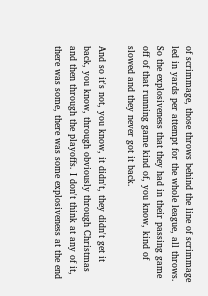of scrimmage, those throws behind the line of scrimmage led in yards per attempt for the whole league, all throws. So the explosiveness that they had in their passing game off of that running game kind of, you know, kind of slowed and they never got it back.

And so it's not, you know, it didn't, they didn't get it back, you know, through obviously through Christmas and then through the playoffs. I don't think at any of it, there was some, there was some explosiveness at the end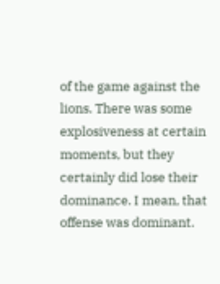of the game against the lions. There was some explosiveness at certain moments, but they certainly did lose their dominance. I mean, that offense was dominant.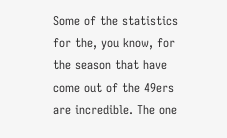Some of the statistics for the, you know, for the season that have come out of the 49ers are incredible. The one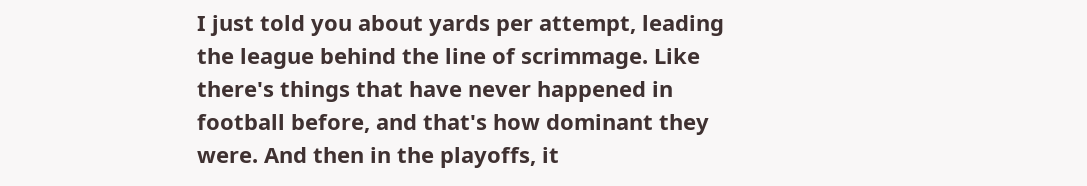I just told you about yards per attempt, leading the league behind the line of scrimmage. Like there's things that have never happened in football before, and that's how dominant they were. And then in the playoffs, it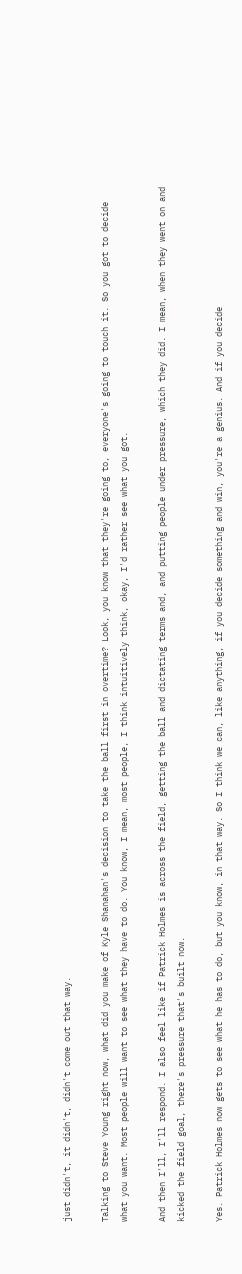just didn't, it didn't, didn't come out that way.

Talking to Steve Young right now, what did you make of Kyle Shanahan's decision to take the ball first in overtime? Look, you know that they're going to, everyone's going to touch it. So you got to decide what you want. Most people will want to see what they have to do. You know, I mean, most people, I think intuitively think, okay, I'd rather see what you got.

And then I'll, I'll respond. I also feel like if Patrick Holmes is across the field, getting the ball and dictating terms and, and putting people under pressure, which they did. I mean, when they went on and kicked the field goal, there's pressure that's built now.

Yes. Patrick Holmes now gets to see what he has to do, but you know, in that way. So I think we can, like anything, if you decide something and win, you're a genius. And if you decide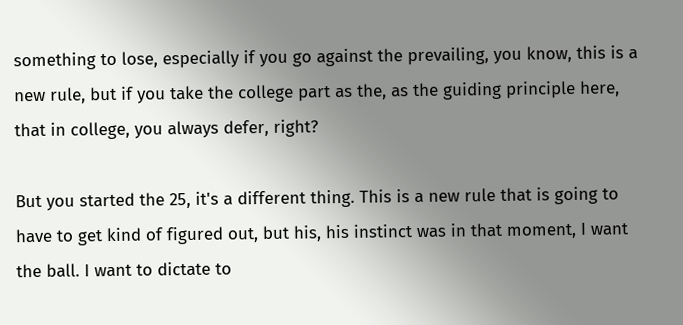something to lose, especially if you go against the prevailing, you know, this is a new rule, but if you take the college part as the, as the guiding principle here, that in college, you always defer, right?

But you started the 25, it's a different thing. This is a new rule that is going to have to get kind of figured out, but his, his instinct was in that moment, I want the ball. I want to dictate to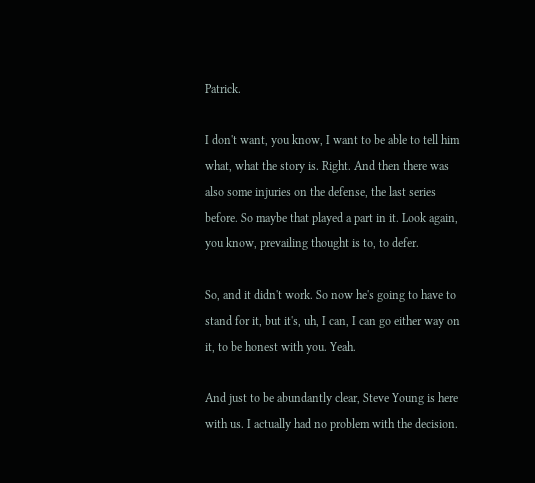Patrick.

I don't want, you know, I want to be able to tell him what, what the story is. Right. And then there was also some injuries on the defense, the last series before. So maybe that played a part in it. Look again, you know, prevailing thought is to, to defer.

So, and it didn't work. So now he's going to have to stand for it, but it's, uh, I can, I can go either way on it, to be honest with you. Yeah.

And just to be abundantly clear, Steve Young is here with us. I actually had no problem with the decision.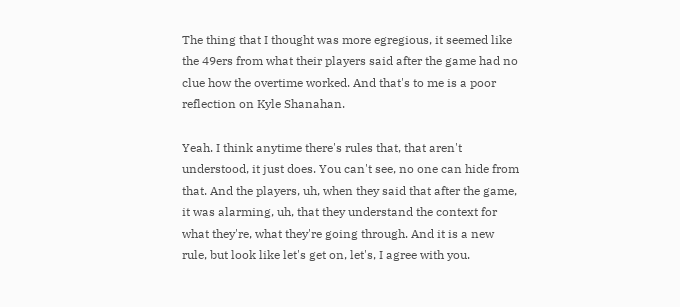The thing that I thought was more egregious, it seemed like the 49ers from what their players said after the game had no clue how the overtime worked. And that's to me is a poor reflection on Kyle Shanahan.

Yeah. I think anytime there's rules that, that aren't understood, it just does. You can't see, no one can hide from that. And the players, uh, when they said that after the game, it was alarming, uh, that they understand the context for what they're, what they're going through. And it is a new rule, but look like let's get on, let's, I agree with you.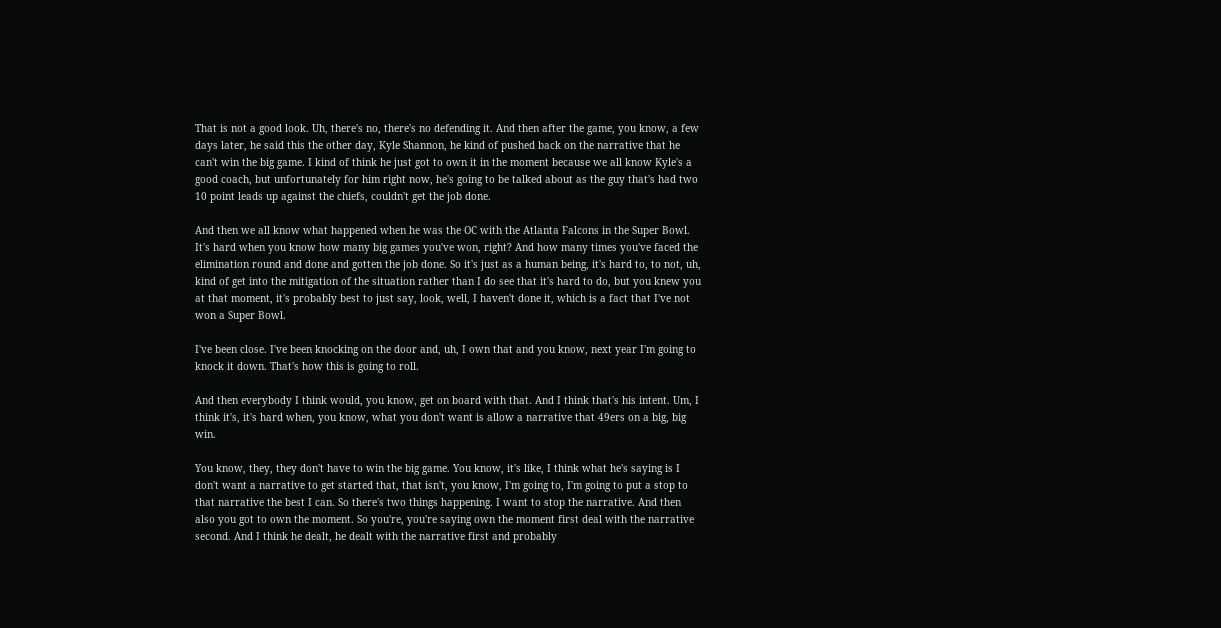That is not a good look. Uh, there's no, there's no defending it. And then after the game, you know, a few days later, he said this the other day, Kyle Shannon, he kind of pushed back on the narrative that he can't win the big game. I kind of think he just got to own it in the moment because we all know Kyle's a good coach, but unfortunately for him right now, he's going to be talked about as the guy that's had two 10 point leads up against the chiefs, couldn't get the job done.

And then we all know what happened when he was the OC with the Atlanta Falcons in the Super Bowl. It's hard when you know how many big games you've won, right? And how many times you've faced the elimination round and done and gotten the job done. So it's just as a human being, it's hard to, to not, uh, kind of get into the mitigation of the situation rather than I do see that it's hard to do, but you knew you at that moment, it's probably best to just say, look, well, I haven't done it, which is a fact that I've not won a Super Bowl.

I've been close. I've been knocking on the door and, uh, I own that and you know, next year I'm going to knock it down. That's how this is going to roll.

And then everybody I think would, you know, get on board with that. And I think that's his intent. Um, I think it's, it's hard when, you know, what you don't want is allow a narrative that 49ers on a big, big win.

You know, they, they don't have to win the big game. You know, it's like, I think what he's saying is I don't want a narrative to get started that, that isn't, you know, I'm going to, I'm going to put a stop to that narrative the best I can. So there's two things happening. I want to stop the narrative. And then also you got to own the moment. So you're, you're saying own the moment first deal with the narrative second. And I think he dealt, he dealt with the narrative first and probably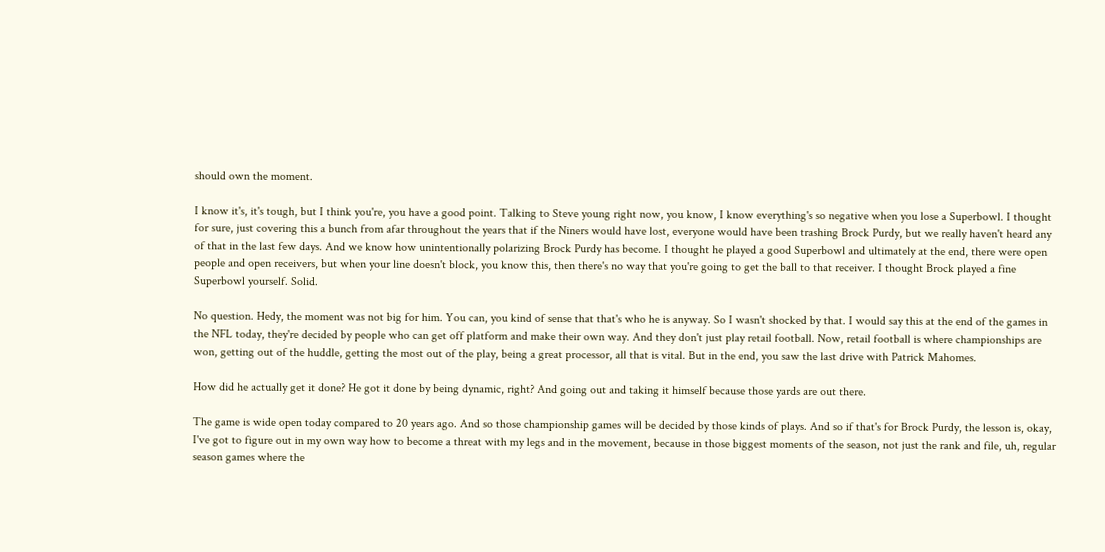should own the moment.

I know it's, it's tough, but I think you're, you have a good point. Talking to Steve young right now, you know, I know everything's so negative when you lose a Superbowl. I thought for sure, just covering this a bunch from afar throughout the years that if the Niners would have lost, everyone would have been trashing Brock Purdy, but we really haven't heard any of that in the last few days. And we know how unintentionally polarizing Brock Purdy has become. I thought he played a good Superbowl and ultimately at the end, there were open people and open receivers, but when your line doesn't block, you know this, then there's no way that you're going to get the ball to that receiver. I thought Brock played a fine Superbowl yourself. Solid.

No question. Hedy, the moment was not big for him. You can, you kind of sense that that's who he is anyway. So I wasn't shocked by that. I would say this at the end of the games in the NFL today, they're decided by people who can get off platform and make their own way. And they don't just play retail football. Now, retail football is where championships are won, getting out of the huddle, getting the most out of the play, being a great processor, all that is vital. But in the end, you saw the last drive with Patrick Mahomes.

How did he actually get it done? He got it done by being dynamic, right? And going out and taking it himself because those yards are out there.

The game is wide open today compared to 20 years ago. And so those championship games will be decided by those kinds of plays. And so if that's for Brock Purdy, the lesson is, okay, I've got to figure out in my own way how to become a threat with my legs and in the movement, because in those biggest moments of the season, not just the rank and file, uh, regular season games where the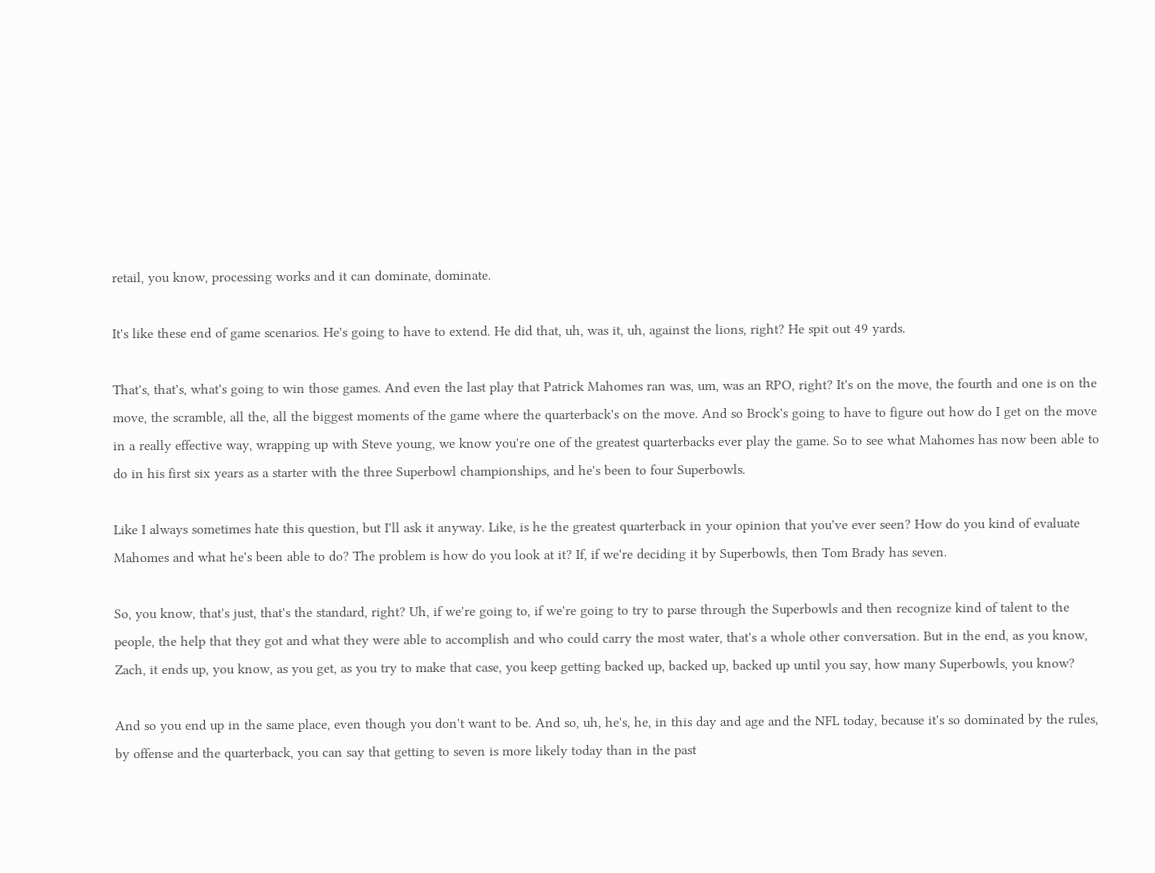retail, you know, processing works and it can dominate, dominate.

It's like these end of game scenarios. He's going to have to extend. He did that, uh, was it, uh, against the lions, right? He spit out 49 yards.

That's, that's, what's going to win those games. And even the last play that Patrick Mahomes ran was, um, was an RPO, right? It's on the move, the fourth and one is on the move, the scramble, all the, all the biggest moments of the game where the quarterback's on the move. And so Brock's going to have to figure out how do I get on the move in a really effective way, wrapping up with Steve young, we know you're one of the greatest quarterbacks ever play the game. So to see what Mahomes has now been able to do in his first six years as a starter with the three Superbowl championships, and he's been to four Superbowls.

Like I always sometimes hate this question, but I'll ask it anyway. Like, is he the greatest quarterback in your opinion that you've ever seen? How do you kind of evaluate Mahomes and what he's been able to do? The problem is how do you look at it? If, if we're deciding it by Superbowls, then Tom Brady has seven.

So, you know, that's just, that's the standard, right? Uh, if we're going to, if we're going to try to parse through the Superbowls and then recognize kind of talent to the people, the help that they got and what they were able to accomplish and who could carry the most water, that's a whole other conversation. But in the end, as you know, Zach, it ends up, you know, as you get, as you try to make that case, you keep getting backed up, backed up, backed up until you say, how many Superbowls, you know?

And so you end up in the same place, even though you don't want to be. And so, uh, he's, he, in this day and age and the NFL today, because it's so dominated by the rules, by offense and the quarterback, you can say that getting to seven is more likely today than in the past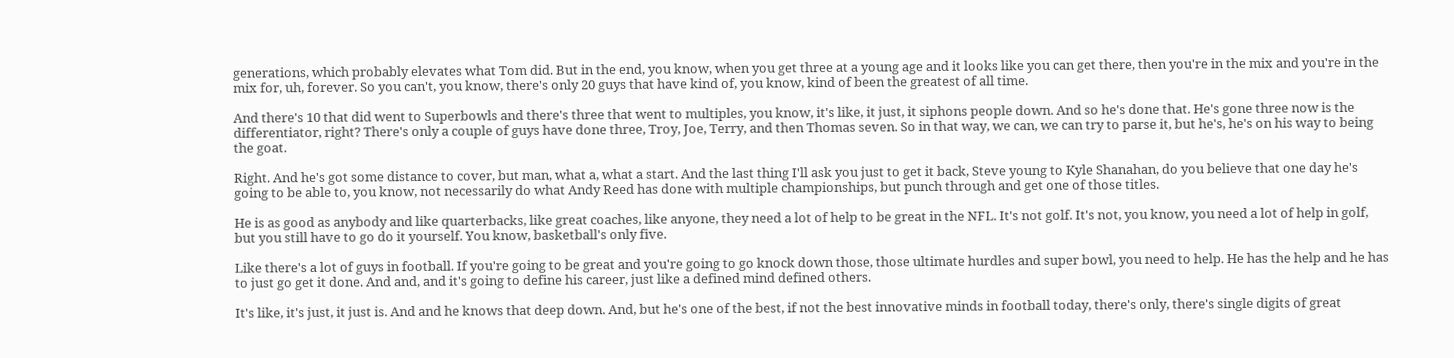generations, which probably elevates what Tom did. But in the end, you know, when you get three at a young age and it looks like you can get there, then you're in the mix and you're in the mix for, uh, forever. So you can't, you know, there's only 20 guys that have kind of, you know, kind of been the greatest of all time.

And there's 10 that did went to Superbowls and there's three that went to multiples, you know, it's like, it just, it siphons people down. And so he's done that. He's gone three now is the differentiator, right? There's only a couple of guys have done three, Troy, Joe, Terry, and then Thomas seven. So in that way, we can, we can try to parse it, but he's, he's on his way to being the goat.

Right. And he's got some distance to cover, but man, what a, what a start. And the last thing I'll ask you just to get it back, Steve young to Kyle Shanahan, do you believe that one day he's going to be able to, you know, not necessarily do what Andy Reed has done with multiple championships, but punch through and get one of those titles.

He is as good as anybody and like quarterbacks, like great coaches, like anyone, they need a lot of help to be great in the NFL. It's not golf. It's not, you know, you need a lot of help in golf, but you still have to go do it yourself. You know, basketball's only five.

Like there's a lot of guys in football. If you're going to be great and you're going to go knock down those, those ultimate hurdles and super bowl, you need to help. He has the help and he has to just go get it done. And and, and it's going to define his career, just like a defined mind defined others.

It's like, it's just, it just is. And and he knows that deep down. And, but he's one of the best, if not the best innovative minds in football today, there's only, there's single digits of great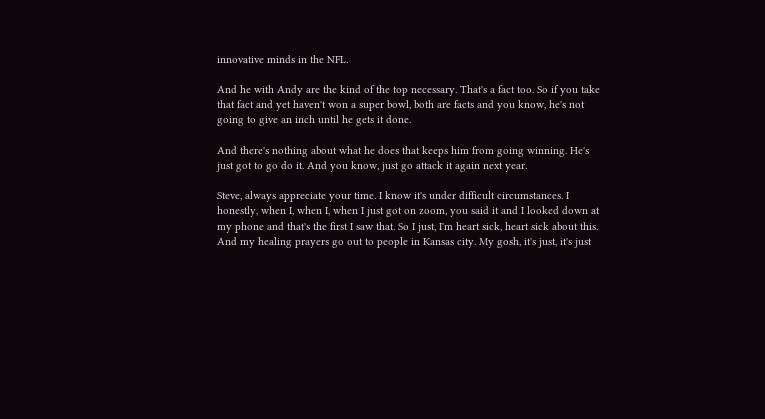innovative minds in the NFL.

And he with Andy are the kind of the top necessary. That's a fact too. So if you take that fact and yet haven't won a super bowl, both are facts and you know, he's not going to give an inch until he gets it done.

And there's nothing about what he does that keeps him from going winning. He's just got to go do it. And you know, just go attack it again next year.

Steve, always appreciate your time. I know it's under difficult circumstances. I honestly, when I, when I, when I just got on zoom, you said it and I looked down at my phone and that's the first I saw that. So I just, I'm heart sick, heart sick about this. And my healing prayers go out to people in Kansas city. My gosh, it's just, it's just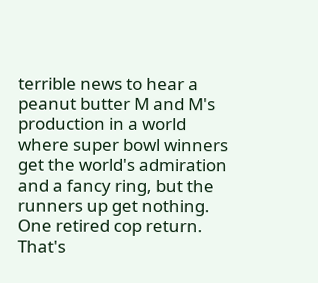terrible news to hear a peanut butter M and M's production in a world where super bowl winners get the world's admiration and a fancy ring, but the runners up get nothing. One retired cop return. That's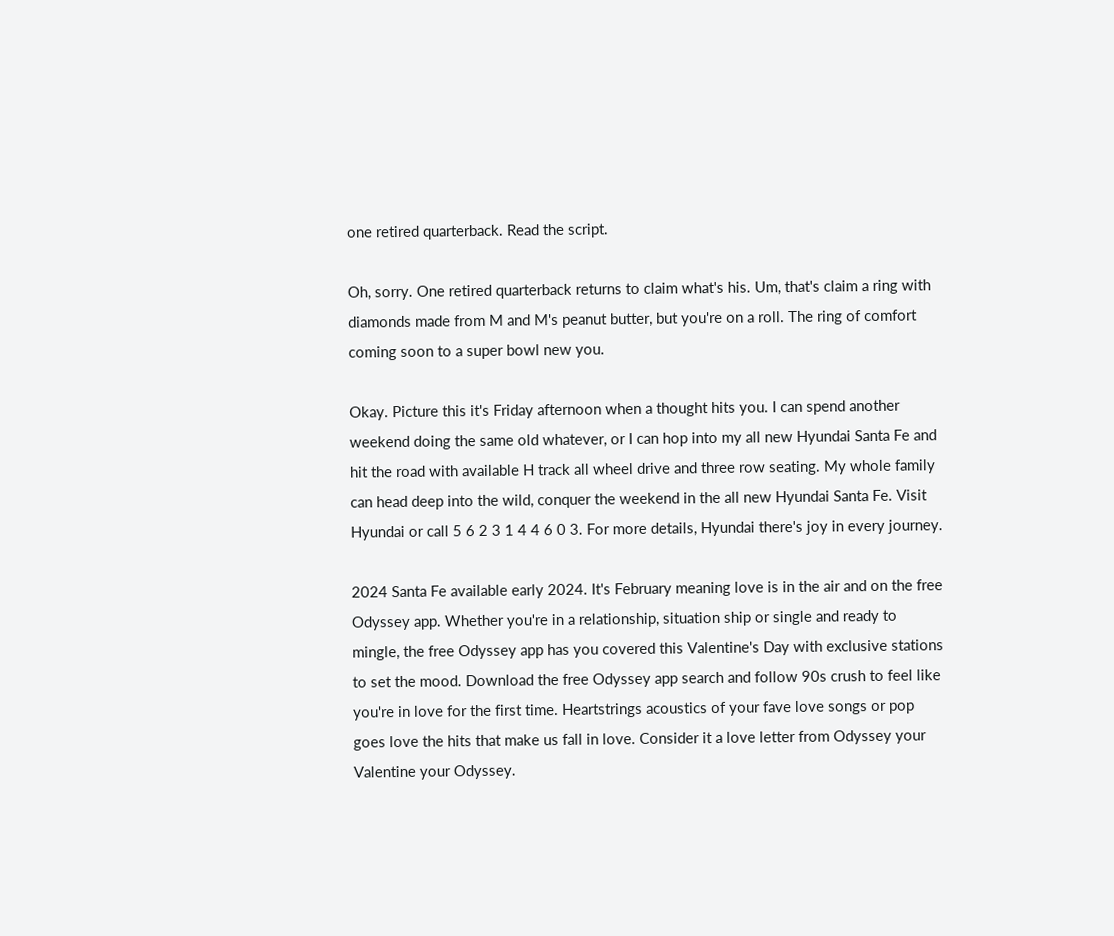one retired quarterback. Read the script.

Oh, sorry. One retired quarterback returns to claim what's his. Um, that's claim a ring with diamonds made from M and M's peanut butter, but you're on a roll. The ring of comfort coming soon to a super bowl new you.

Okay. Picture this it's Friday afternoon when a thought hits you. I can spend another weekend doing the same old whatever, or I can hop into my all new Hyundai Santa Fe and hit the road with available H track all wheel drive and three row seating. My whole family can head deep into the wild, conquer the weekend in the all new Hyundai Santa Fe. Visit Hyundai or call 5 6 2 3 1 4 4 6 0 3. For more details, Hyundai there's joy in every journey.

2024 Santa Fe available early 2024. It's February meaning love is in the air and on the free Odyssey app. Whether you're in a relationship, situation ship or single and ready to mingle, the free Odyssey app has you covered this Valentine's Day with exclusive stations to set the mood. Download the free Odyssey app search and follow 90s crush to feel like you're in love for the first time. Heartstrings acoustics of your fave love songs or pop goes love the hits that make us fall in love. Consider it a love letter from Odyssey your Valentine your Odyssey.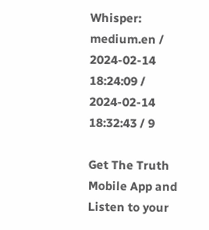Whisper: medium.en / 2024-02-14 18:24:09 / 2024-02-14 18:32:43 / 9

Get The Truth Mobile App and Listen to your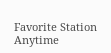Favorite Station Anytime